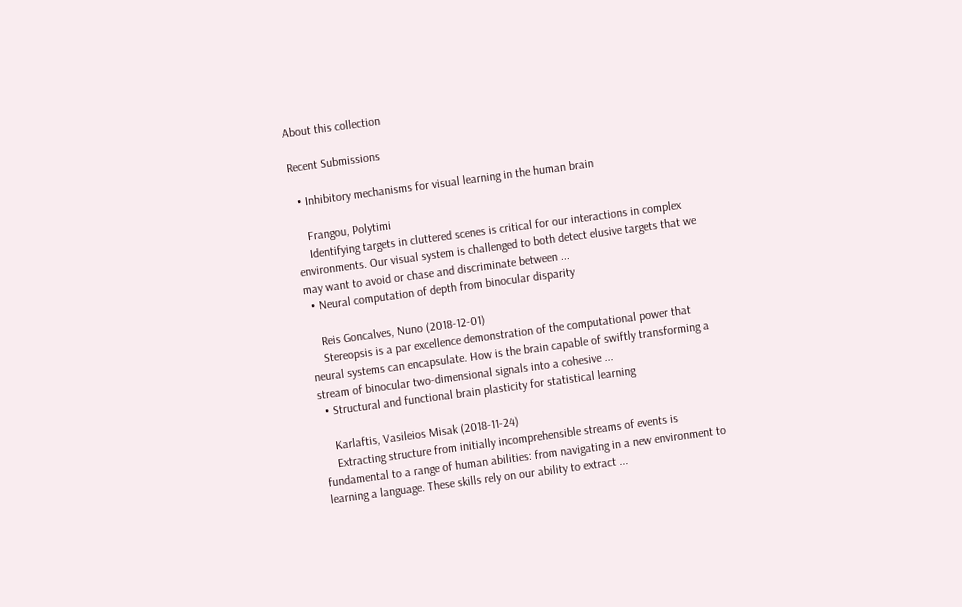About this collection

Recent Submissions

  • Inhibitory mechanisms for visual learning in the human brain

    Frangou, Polytimi
    Identifying targets in cluttered scenes is critical for our interactions in complex environments. Our visual system is challenged to both detect elusive targets that we may want to avoid or chase and discriminate between ...
  • Neural computation of depth from binocular disparity

    Reis Goncalves, Nuno (2018-12-01)
    Stereopsis is a par excellence demonstration of the computational power that neural systems can encapsulate. How is the brain capable of swiftly transforming a stream of binocular two-dimensional signals into a cohesive ...
  • Structural and functional brain plasticity for statistical learning

    Karlaftis, Vasileios Misak (2018-11-24)
    Extracting structure from initially incomprehensible streams of events is fundamental to a range of human abilities: from navigating in a new environment to learning a language. These skills rely on our ability to extract ...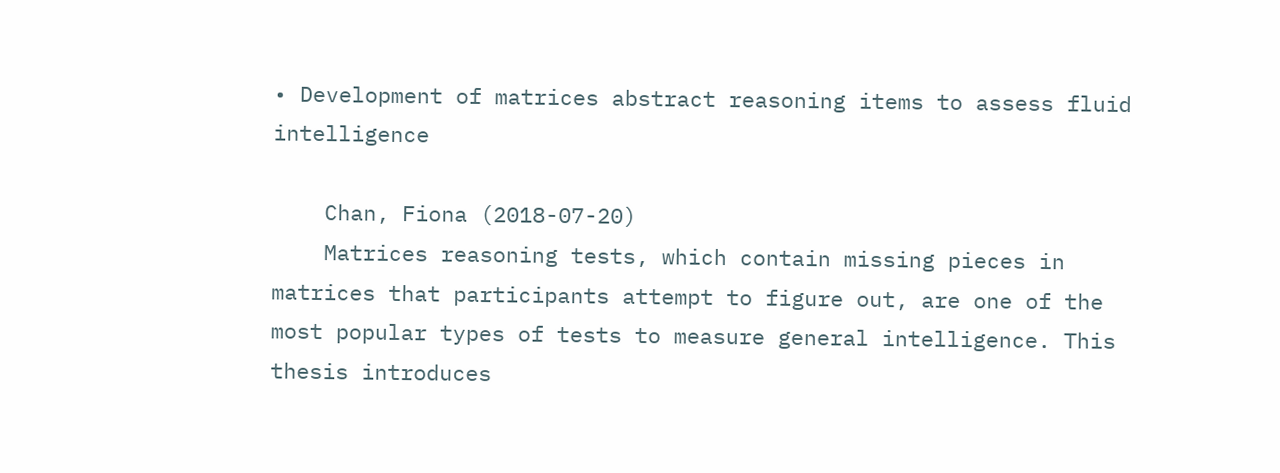• Development of matrices abstract reasoning items to assess fluid intelligence

    Chan, Fiona (2018-07-20)
    Matrices reasoning tests, which contain missing pieces in matrices that participants attempt to figure out, are one of the most popular types of tests to measure general intelligence. This thesis introduces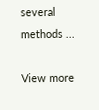several methods ...

View more